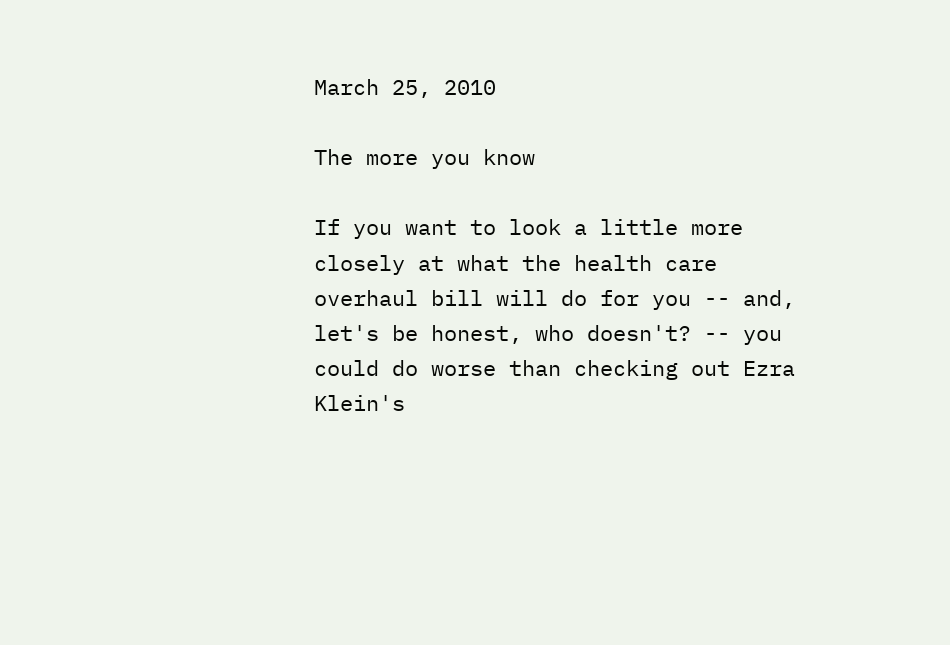March 25, 2010

The more you know

If you want to look a little more closely at what the health care overhaul bill will do for you -- and, let's be honest, who doesn't? -- you could do worse than checking out Ezra Klein's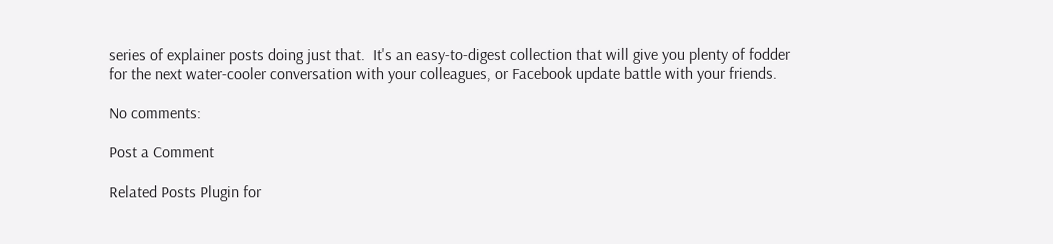series of explainer posts doing just that.  It's an easy-to-digest collection that will give you plenty of fodder for the next water-cooler conversation with your colleagues, or Facebook update battle with your friends.

No comments:

Post a Comment

Related Posts Plugin for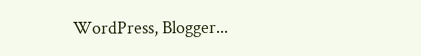WordPress, Blogger...